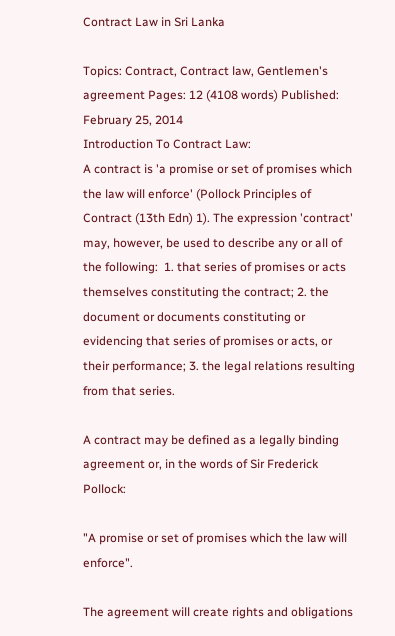Contract Law in Sri Lanka

Topics: Contract, Contract law, Gentlemen's agreement Pages: 12 (4108 words) Published: February 25, 2014
Introduction To Contract Law:
A contract is 'a promise or set of promises which the law will enforce' (Pollock Principles of Contract (13th Edn) 1). The expression 'contract' may, however, be used to describe any or all of the following:  1. that series of promises or acts themselves constituting the contract; 2. the document or documents constituting or evidencing that series of promises or acts, or their performance; 3. the legal relations resulting from that series.

A contract may be defined as a legally binding agreement or, in the words of Sir Frederick Pollock:

"A promise or set of promises which the law will enforce".

The agreement will create rights and obligations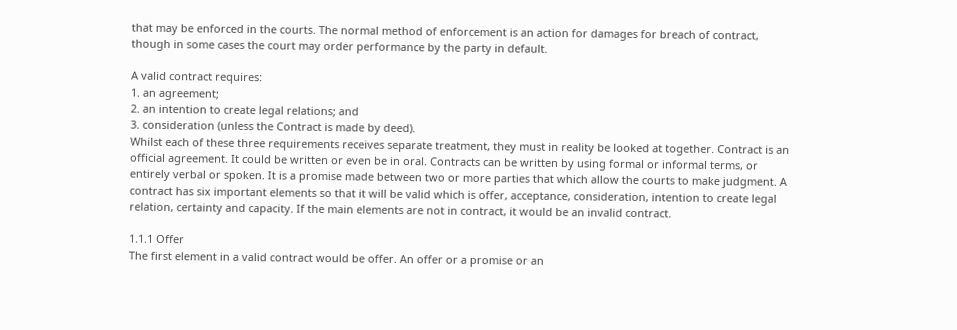that may be enforced in the courts. The normal method of enforcement is an action for damages for breach of contract, though in some cases the court may order performance by the party in default.

A valid contract requires:
1. an agreement;
2. an intention to create legal relations; and
3. consideration (unless the Contract is made by deed).
Whilst each of these three requirements receives separate treatment, they must in reality be looked at together. Contract is an official agreement. It could be written or even be in oral. Contracts can be written by using formal or informal terms, or entirely verbal or spoken. It is a promise made between two or more parties that which allow the courts to make judgment. A contract has six important elements so that it will be valid which is offer, acceptance, consideration, intention to create legal relation, certainty and capacity. If the main elements are not in contract, it would be an invalid contract.

1.1.1 Offer
The first element in a valid contract would be offer. An offer or a promise or an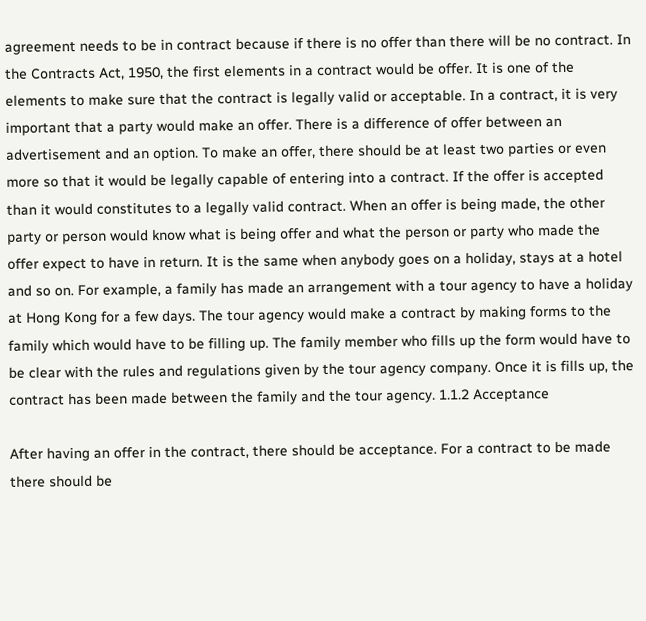agreement needs to be in contract because if there is no offer than there will be no contract. In the Contracts Act, 1950, the first elements in a contract would be offer. It is one of the elements to make sure that the contract is legally valid or acceptable. In a contract, it is very important that a party would make an offer. There is a difference of offer between an advertisement and an option. To make an offer, there should be at least two parties or even more so that it would be legally capable of entering into a contract. If the offer is accepted than it would constitutes to a legally valid contract. When an offer is being made, the other party or person would know what is being offer and what the person or party who made the offer expect to have in return. It is the same when anybody goes on a holiday, stays at a hotel and so on. For example, a family has made an arrangement with a tour agency to have a holiday at Hong Kong for a few days. The tour agency would make a contract by making forms to the family which would have to be filling up. The family member who fills up the form would have to be clear with the rules and regulations given by the tour agency company. Once it is fills up, the contract has been made between the family and the tour agency. 1.1.2 Acceptance

After having an offer in the contract, there should be acceptance. For a contract to be made there should be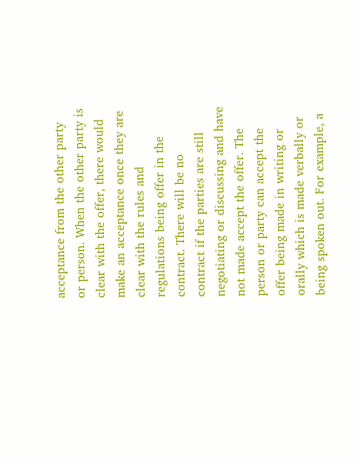acceptance from the other party or person. When the other party is clear with the offer, there would make an acceptance once they are clear with the rules and regulations being offer in the contract. There will be no contract if the parties are still negotiating or discussing and have not made accept the offer. The person or party can accept the offer being made in writing or orally which is made verbally or being spoken out. For example, a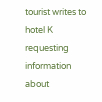tourist writes to hotel K requesting information about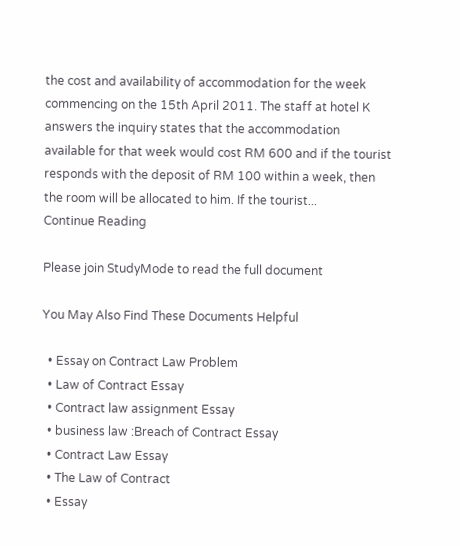the cost and availability of accommodation for the week commencing on the 15th April 2011. The staff at hotel K answers the inquiry states that the accommodation available for that week would cost RM 600 and if the tourist responds with the deposit of RM 100 within a week, then the room will be allocated to him. If the tourist...
Continue Reading

Please join StudyMode to read the full document

You May Also Find These Documents Helpful

  • Essay on Contract Law Problem
  • Law of Contract Essay
  • Contract law assignment Essay
  • business law :Breach of Contract Essay
  • Contract Law Essay
  • The Law of Contract
  • Essay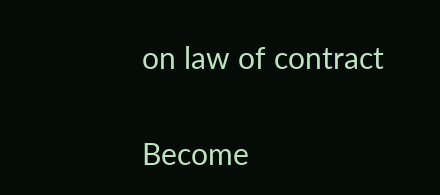on law of contract

Become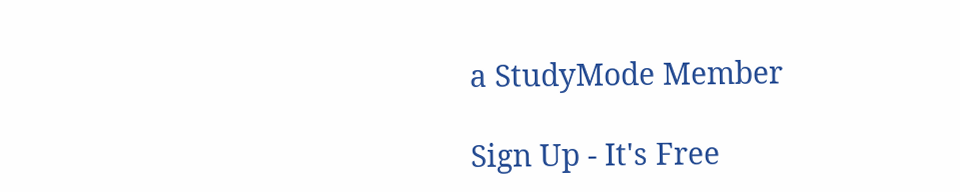a StudyMode Member

Sign Up - It's Free